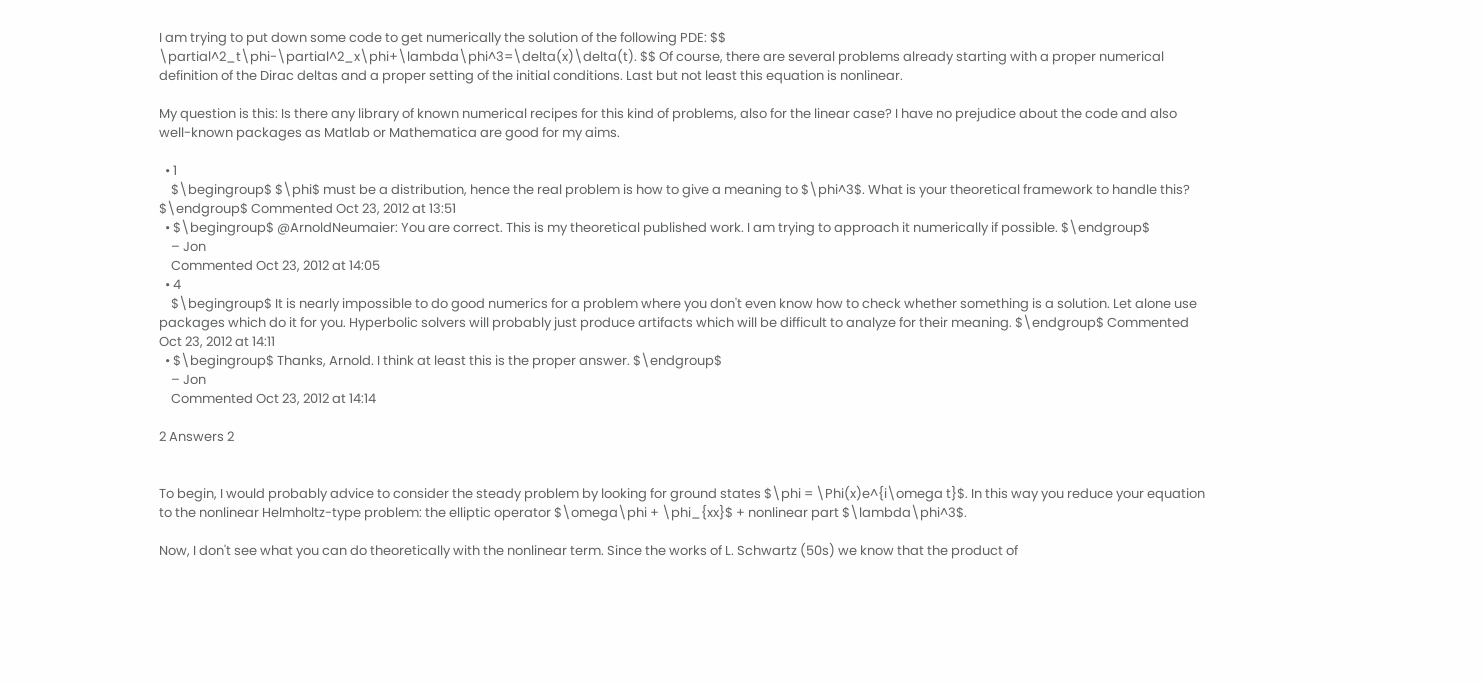I am trying to put down some code to get numerically the solution of the following PDE: $$ \partial^2_t\phi-\partial^2_x\phi+\lambda\phi^3=\delta(x)\delta(t). $$ Of course, there are several problems already starting with a proper numerical definition of the Dirac deltas and a proper setting of the initial conditions. Last but not least this equation is nonlinear.

My question is this: Is there any library of known numerical recipes for this kind of problems, also for the linear case? I have no prejudice about the code and also well-known packages as Matlab or Mathematica are good for my aims.

  • 1
    $\begingroup$ $\phi$ must be a distribution, hence the real problem is how to give a meaning to $\phi^3$. What is your theoretical framework to handle this? $\endgroup$ Commented Oct 23, 2012 at 13:51
  • $\begingroup$ @ArnoldNeumaier: You are correct. This is my theoretical published work. I am trying to approach it numerically if possible. $\endgroup$
    – Jon
    Commented Oct 23, 2012 at 14:05
  • 4
    $\begingroup$ It is nearly impossible to do good numerics for a problem where you don't even know how to check whether something is a solution. Let alone use packages which do it for you. Hyperbolic solvers will probably just produce artifacts which will be difficult to analyze for their meaning. $\endgroup$ Commented Oct 23, 2012 at 14:11
  • $\begingroup$ Thanks, Arnold. I think at least this is the proper answer. $\endgroup$
    – Jon
    Commented Oct 23, 2012 at 14:14

2 Answers 2


To begin, I would probably advice to consider the steady problem by looking for ground states $\phi = \Phi(x)e^{i\omega t}$. In this way you reduce your equation to the nonlinear Helmholtz-type problem: the elliptic operator $\omega\phi + \phi_{xx}$ + nonlinear part $\lambda\phi^3$.

Now, I don't see what you can do theoretically with the nonlinear term. Since the works of L. Schwartz (50s) we know that the product of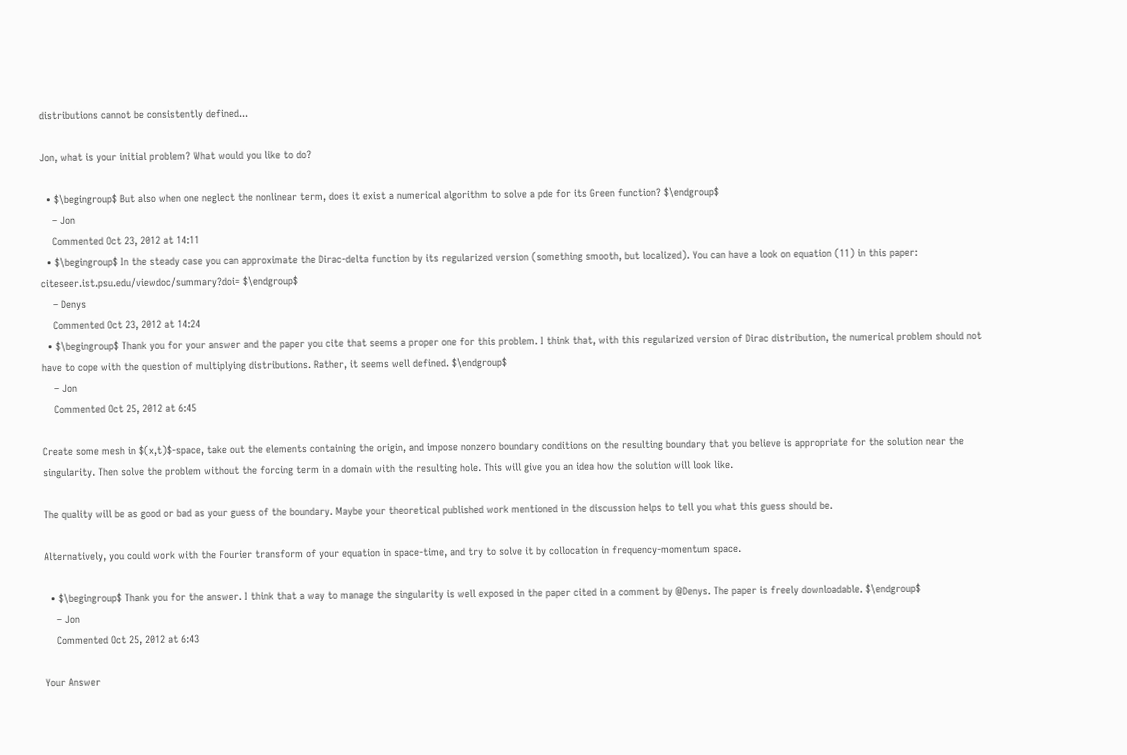distributions cannot be consistently defined...

Jon, what is your initial problem? What would you like to do?

  • $\begingroup$ But also when one neglect the nonlinear term, does it exist a numerical algorithm to solve a pde for its Green function? $\endgroup$
    – Jon
    Commented Oct 23, 2012 at 14:11
  • $\begingroup$ In the steady case you can approximate the Dirac-delta function by its regularized version (something smooth, but localized). You can have a look on equation (11) in this paper: citeseer.ist.psu.edu/viewdoc/summary?doi= $\endgroup$
    – Denys
    Commented Oct 23, 2012 at 14:24
  • $\begingroup$ Thank you for your answer and the paper you cite that seems a proper one for this problem. I think that, with this regularized version of Dirac distribution, the numerical problem should not have to cope with the question of multiplying distributions. Rather, it seems well defined. $\endgroup$
    – Jon
    Commented Oct 25, 2012 at 6:45

Create some mesh in $(x,t)$-space, take out the elements containing the origin, and impose nonzero boundary conditions on the resulting boundary that you believe is appropriate for the solution near the singularity. Then solve the problem without the forcing term in a domain with the resulting hole. This will give you an idea how the solution will look like.

The quality will be as good or bad as your guess of the boundary. Maybe your theoretical published work mentioned in the discussion helps to tell you what this guess should be.

Alternatively, you could work with the Fourier transform of your equation in space-time, and try to solve it by collocation in frequency-momentum space.

  • $\begingroup$ Thank you for the answer. I think that a way to manage the singularity is well exposed in the paper cited in a comment by @Denys. The paper is freely downloadable. $\endgroup$
    – Jon
    Commented Oct 25, 2012 at 6:43

Your Answer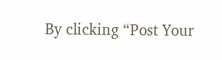By clicking “Post Your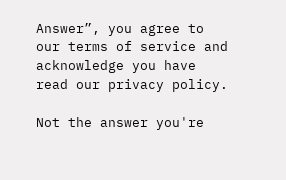Answer”, you agree to our terms of service and acknowledge you have read our privacy policy.

Not the answer you're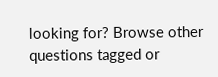looking for? Browse other questions tagged or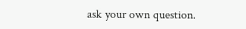ask your own question.